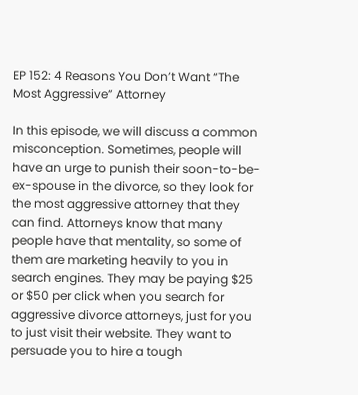EP 152: 4 Reasons You Don’t Want “The Most Aggressive” Attorney

In this episode, we will discuss a common misconception. Sometimes, people will have an urge to punish their soon-to-be-ex-spouse in the divorce, so they look for the most aggressive attorney that they can find. Attorneys know that many people have that mentality, so some of them are marketing heavily to you in search engines. They may be paying $25 or $50 per click when you search for aggressive divorce attorneys, just for you to just visit their website. They want to persuade you to hire a tough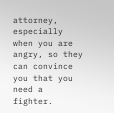attorney, especially when you are angry, so they can convince you that you need a fighter.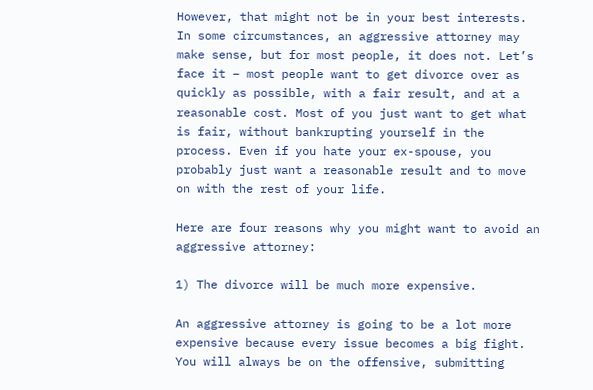However, that might not be in your best interests. In some circumstances, an aggressive attorney may make sense, but for most people, it does not. Let’s face it – most people want to get divorce over as quickly as possible, with a fair result, and at a reasonable cost. Most of you just want to get what is fair, without bankrupting yourself in the process. Even if you hate your ex-spouse, you probably just want a reasonable result and to move on with the rest of your life.

Here are four reasons why you might want to avoid an aggressive attorney:

1) The divorce will be much more expensive.

An aggressive attorney is going to be a lot more expensive because every issue becomes a big fight. You will always be on the offensive, submitting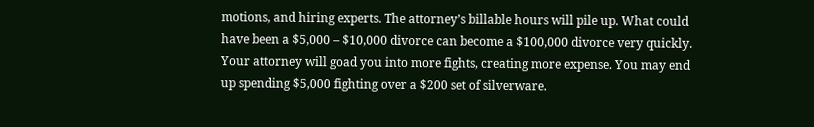motions, and hiring experts. The attorney’s billable hours will pile up. What could have been a $5,000 – $10,000 divorce can become a $100,000 divorce very quickly. Your attorney will goad you into more fights, creating more expense. You may end up spending $5,000 fighting over a $200 set of silverware.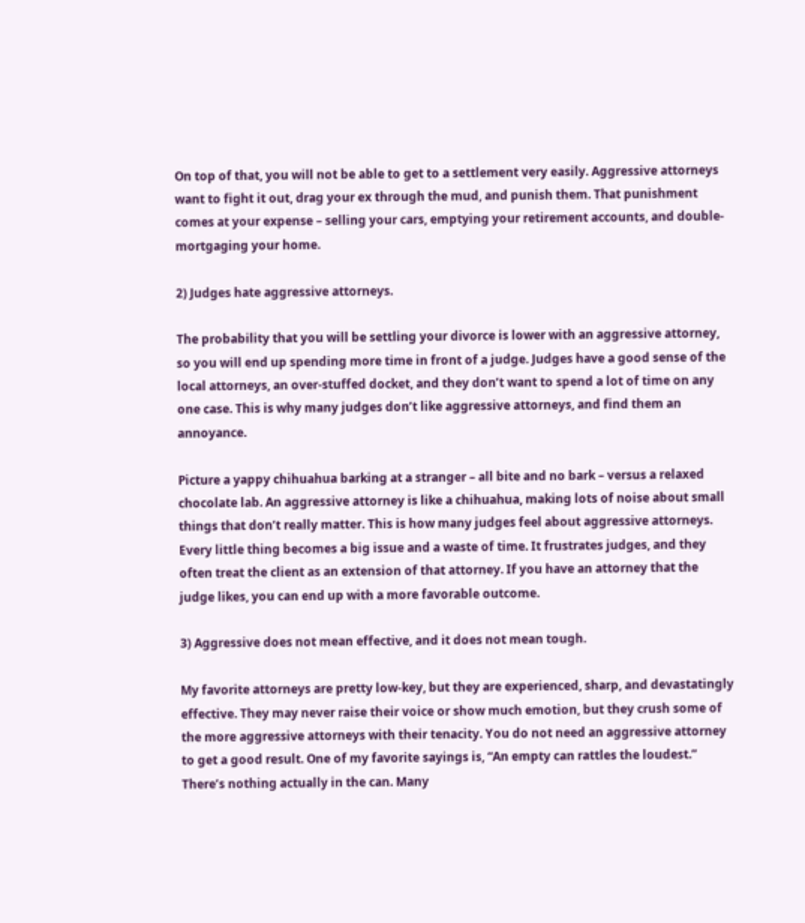On top of that, you will not be able to get to a settlement very easily. Aggressive attorneys want to fight it out, drag your ex through the mud, and punish them. That punishment comes at your expense – selling your cars, emptying your retirement accounts, and double-mortgaging your home.

2) Judges hate aggressive attorneys.

The probability that you will be settling your divorce is lower with an aggressive attorney, so you will end up spending more time in front of a judge. Judges have a good sense of the local attorneys, an over-stuffed docket, and they don’t want to spend a lot of time on any one case. This is why many judges don’t like aggressive attorneys, and find them an annoyance.

Picture a yappy chihuahua barking at a stranger – all bite and no bark – versus a relaxed chocolate lab. An aggressive attorney is like a chihuahua, making lots of noise about small things that don’t really matter. This is how many judges feel about aggressive attorneys. Every little thing becomes a big issue and a waste of time. It frustrates judges, and they often treat the client as an extension of that attorney. If you have an attorney that the judge likes, you can end up with a more favorable outcome.

3) Aggressive does not mean effective, and it does not mean tough.

My favorite attorneys are pretty low-key, but they are experienced, sharp, and devastatingly effective. They may never raise their voice or show much emotion, but they crush some of the more aggressive attorneys with their tenacity. You do not need an aggressive attorney to get a good result. One of my favorite sayings is, “An empty can rattles the loudest.” There’s nothing actually in the can. Many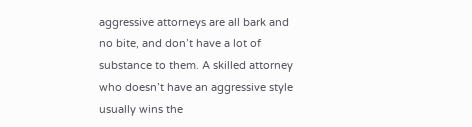aggressive attorneys are all bark and no bite, and don’t have a lot of substance to them. A skilled attorney who doesn’t have an aggressive style usually wins the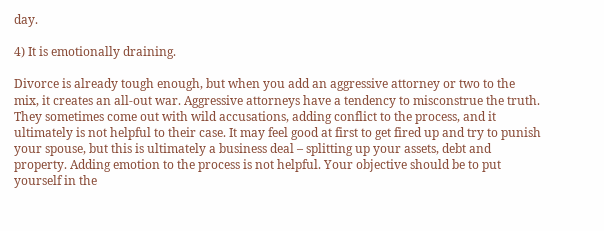day.

4) It is emotionally draining.

Divorce is already tough enough, but when you add an aggressive attorney or two to the mix, it creates an all-out war. Aggressive attorneys have a tendency to misconstrue the truth. They sometimes come out with wild accusations, adding conflict to the process, and it ultimately is not helpful to their case. It may feel good at first to get fired up and try to punish your spouse, but this is ultimately a business deal – splitting up your assets, debt and property. Adding emotion to the process is not helpful. Your objective should be to put yourself in the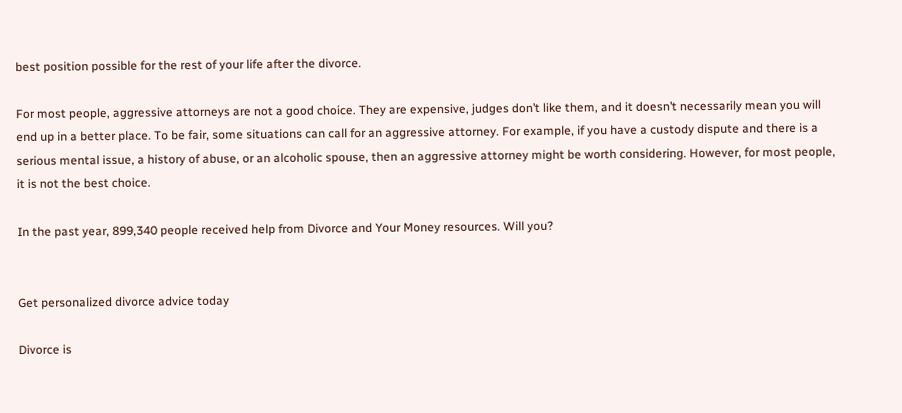best position possible for the rest of your life after the divorce.

For most people, aggressive attorneys are not a good choice. They are expensive, judges don’t like them, and it doesn’t necessarily mean you will end up in a better place. To be fair, some situations can call for an aggressive attorney. For example, if you have a custody dispute and there is a serious mental issue, a history of abuse, or an alcoholic spouse, then an aggressive attorney might be worth considering. However, for most people, it is not the best choice.

In the past year, 899,340 people received help from Divorce and Your Money resources. Will you?


Get personalized divorce advice today

Divorce is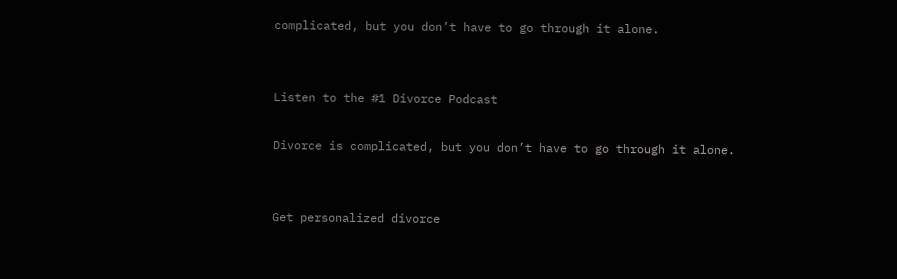complicated, but you don’t have to go through it alone.


Listen to the #1 Divorce Podcast

Divorce is complicated, but you don’t have to go through it alone.


Get personalized divorce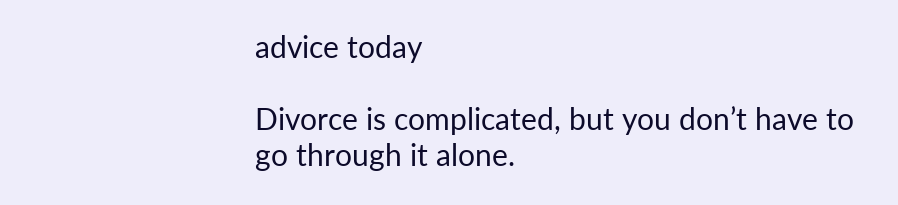advice today

Divorce is complicated, but you don’t have to go through it alone.